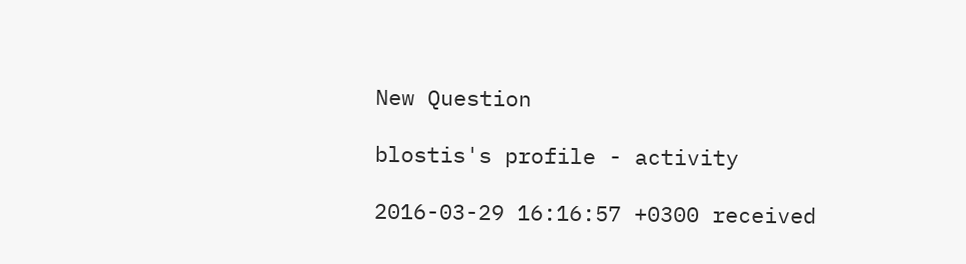New Question

blostis's profile - activity

2016-03-29 16:16:57 +0300 received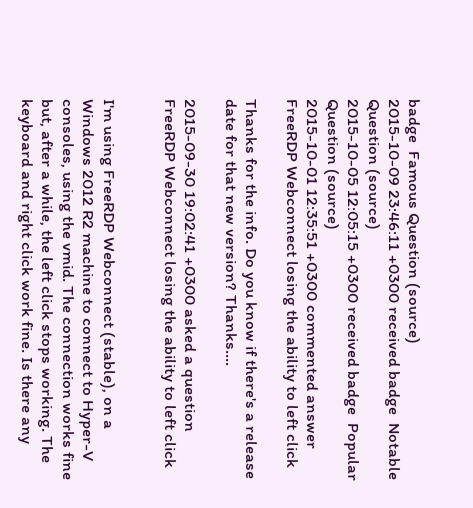badge  Famous Question (source)
2015-10-09 23:46:11 +0300 received badge  Notable Question (source)
2015-10-05 12:05:15 +0300 received badge  Popular Question (source)
2015-10-01 12:35:51 +0300 commented answer FreeRDP Webconnect losing the ability to left click

Thanks for the info. Do you know if there's a release date for that new version? Thanks....

2015-09-30 19:02:41 +0300 asked a question FreeRDP Webconnect losing the ability to left click


I'm using FreeRDP Webconnect (stable), on a Windows 2012 R2 machine to connect to Hyper-V consoles, using the vmid. The connection works fine but, after a while, the left click stops working. The keyboard and right click work fine. Is there any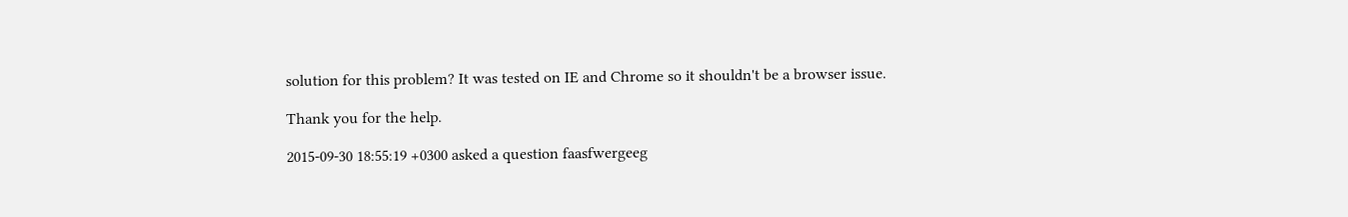solution for this problem? It was tested on IE and Chrome so it shouldn't be a browser issue.

Thank you for the help.

2015-09-30 18:55:19 +0300 asked a question faasfwergeeg